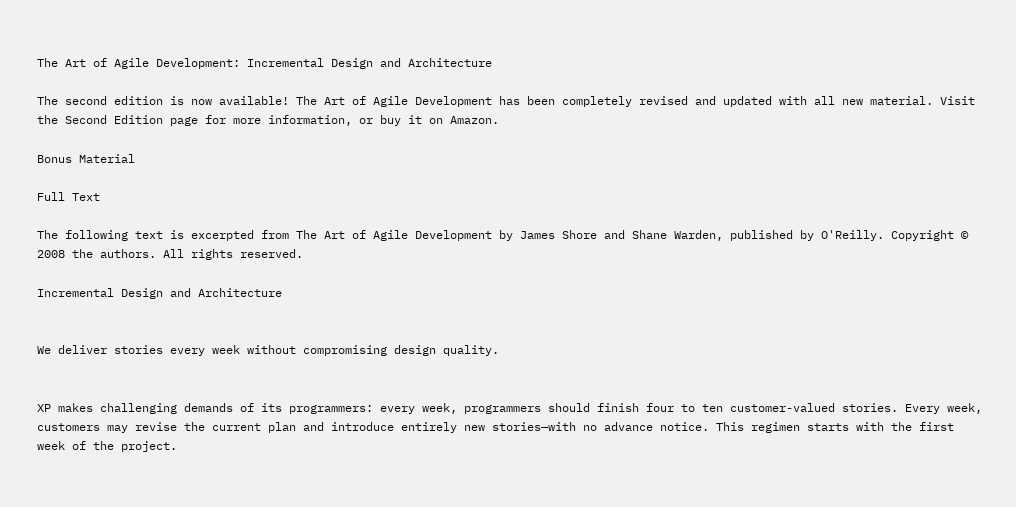The Art of Agile Development: Incremental Design and Architecture

The second edition is now available! The Art of Agile Development has been completely revised and updated with all new material. Visit the Second Edition page for more information, or buy it on Amazon.

Bonus Material

Full Text

The following text is excerpted from The Art of Agile Development by James Shore and Shane Warden, published by O'Reilly. Copyright © 2008 the authors. All rights reserved.

Incremental Design and Architecture


We deliver stories every week without compromising design quality.


XP makes challenging demands of its programmers: every week, programmers should finish four to ten customer-valued stories. Every week, customers may revise the current plan and introduce entirely new stories—with no advance notice. This regimen starts with the first week of the project.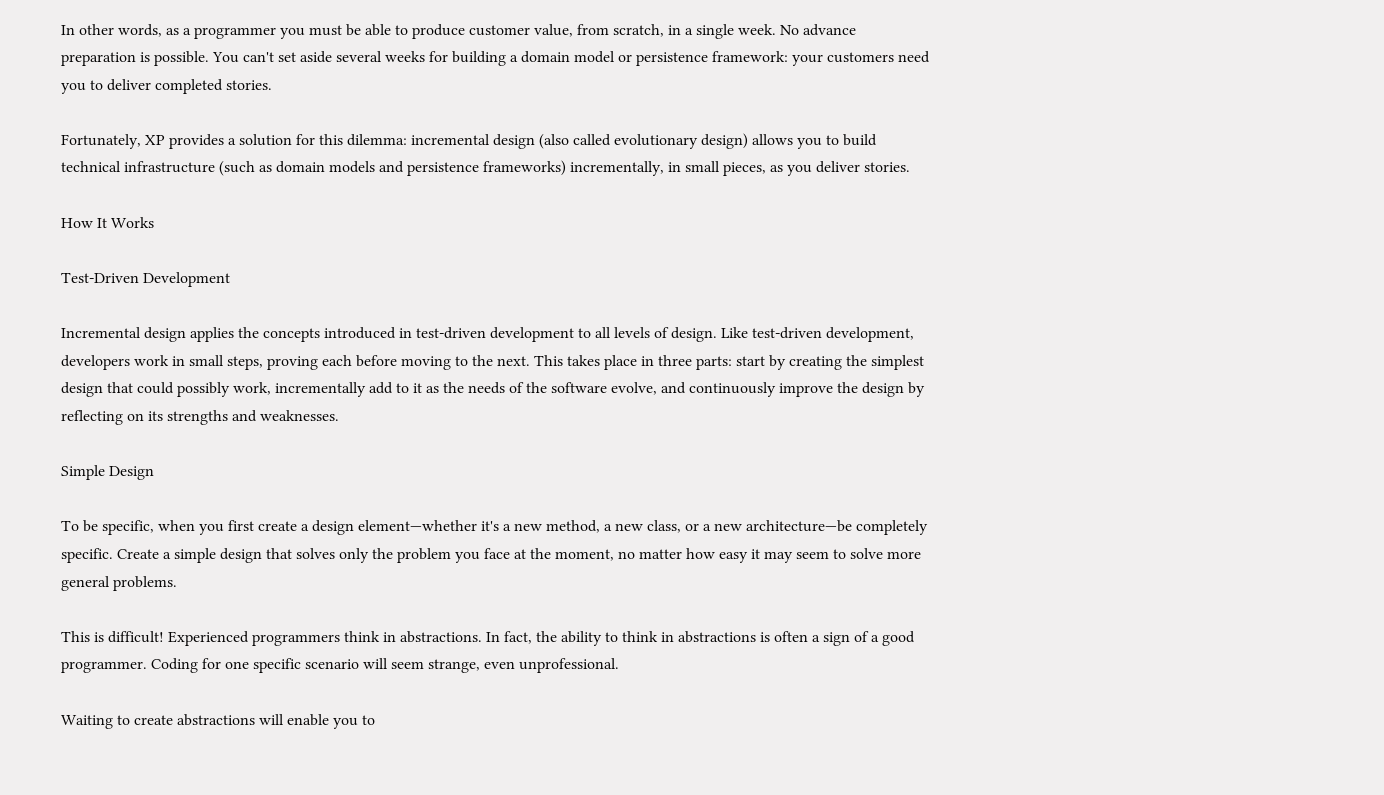In other words, as a programmer you must be able to produce customer value, from scratch, in a single week. No advance preparation is possible. You can't set aside several weeks for building a domain model or persistence framework: your customers need you to deliver completed stories.

Fortunately, XP provides a solution for this dilemma: incremental design (also called evolutionary design) allows you to build technical infrastructure (such as domain models and persistence frameworks) incrementally, in small pieces, as you deliver stories.

How It Works

Test-Driven Development

Incremental design applies the concepts introduced in test-driven development to all levels of design. Like test-driven development, developers work in small steps, proving each before moving to the next. This takes place in three parts: start by creating the simplest design that could possibly work, incrementally add to it as the needs of the software evolve, and continuously improve the design by reflecting on its strengths and weaknesses.

Simple Design

To be specific, when you first create a design element—whether it's a new method, a new class, or a new architecture—be completely specific. Create a simple design that solves only the problem you face at the moment, no matter how easy it may seem to solve more general problems.

This is difficult! Experienced programmers think in abstractions. In fact, the ability to think in abstractions is often a sign of a good programmer. Coding for one specific scenario will seem strange, even unprofessional.

Waiting to create abstractions will enable you to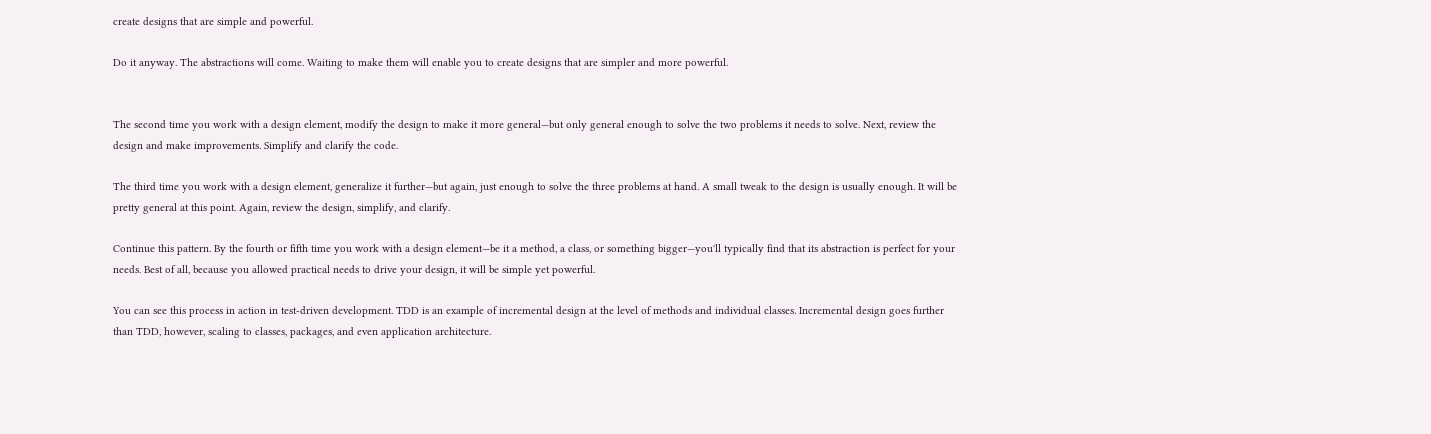create designs that are simple and powerful.

Do it anyway. The abstractions will come. Waiting to make them will enable you to create designs that are simpler and more powerful.


The second time you work with a design element, modify the design to make it more general—but only general enough to solve the two problems it needs to solve. Next, review the design and make improvements. Simplify and clarify the code.

The third time you work with a design element, generalize it further—but again, just enough to solve the three problems at hand. A small tweak to the design is usually enough. It will be pretty general at this point. Again, review the design, simplify, and clarify.

Continue this pattern. By the fourth or fifth time you work with a design element—be it a method, a class, or something bigger—you'll typically find that its abstraction is perfect for your needs. Best of all, because you allowed practical needs to drive your design, it will be simple yet powerful.

You can see this process in action in test-driven development. TDD is an example of incremental design at the level of methods and individual classes. Incremental design goes further than TDD, however, scaling to classes, packages, and even application architecture.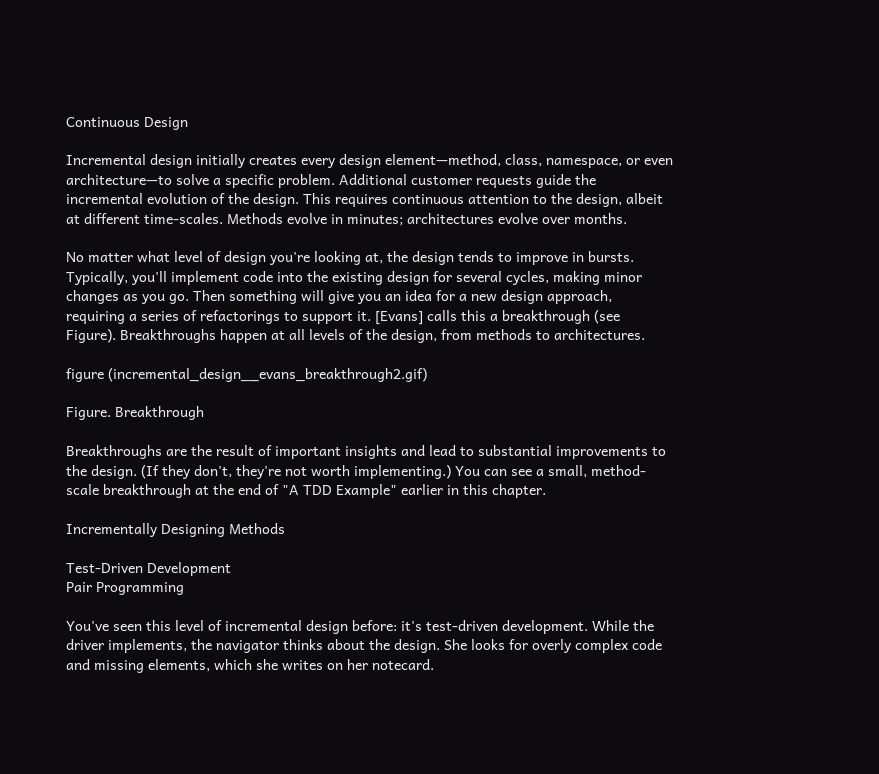Continuous Design

Incremental design initially creates every design element—method, class, namespace, or even architecture—to solve a specific problem. Additional customer requests guide the incremental evolution of the design. This requires continuous attention to the design, albeit at different time-scales. Methods evolve in minutes; architectures evolve over months.

No matter what level of design you're looking at, the design tends to improve in bursts. Typically, you'll implement code into the existing design for several cycles, making minor changes as you go. Then something will give you an idea for a new design approach, requiring a series of refactorings to support it. [Evans] calls this a breakthrough (see Figure). Breakthroughs happen at all levels of the design, from methods to architectures.

figure (incremental_design__evans_breakthrough2.gif)

Figure. Breakthrough

Breakthroughs are the result of important insights and lead to substantial improvements to the design. (If they don't, they're not worth implementing.) You can see a small, method-scale breakthrough at the end of "A TDD Example" earlier in this chapter.

Incrementally Designing Methods

Test-Driven Development
Pair Programming

You've seen this level of incremental design before: it's test-driven development. While the driver implements, the navigator thinks about the design. She looks for overly complex code and missing elements, which she writes on her notecard.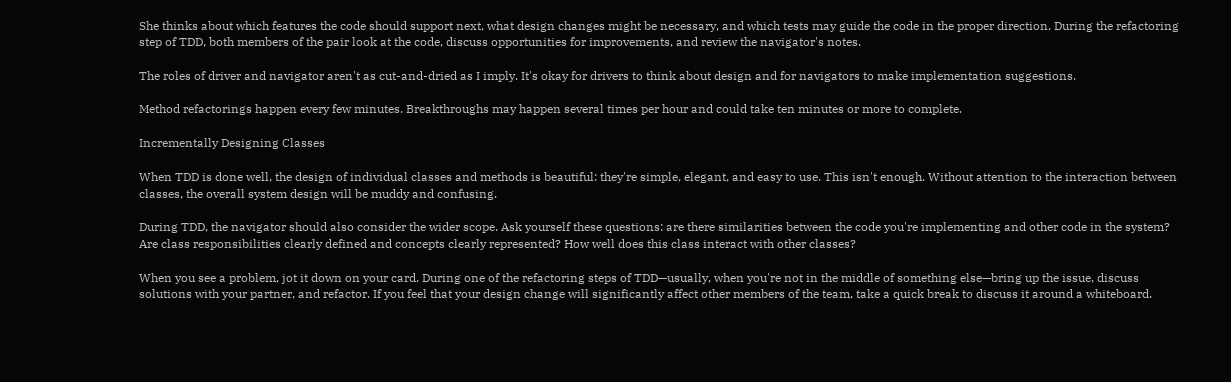She thinks about which features the code should support next, what design changes might be necessary, and which tests may guide the code in the proper direction. During the refactoring step of TDD, both members of the pair look at the code, discuss opportunities for improvements, and review the navigator's notes.

The roles of driver and navigator aren't as cut-and-dried as I imply. It's okay for drivers to think about design and for navigators to make implementation suggestions.

Method refactorings happen every few minutes. Breakthroughs may happen several times per hour and could take ten minutes or more to complete.

Incrementally Designing Classes

When TDD is done well, the design of individual classes and methods is beautiful: they're simple, elegant, and easy to use. This isn't enough. Without attention to the interaction between classes, the overall system design will be muddy and confusing.

During TDD, the navigator should also consider the wider scope. Ask yourself these questions: are there similarities between the code you're implementing and other code in the system? Are class responsibilities clearly defined and concepts clearly represented? How well does this class interact with other classes?

When you see a problem, jot it down on your card. During one of the refactoring steps of TDD—usually, when you're not in the middle of something else—bring up the issue, discuss solutions with your partner, and refactor. If you feel that your design change will significantly affect other members of the team, take a quick break to discuss it around a whiteboard.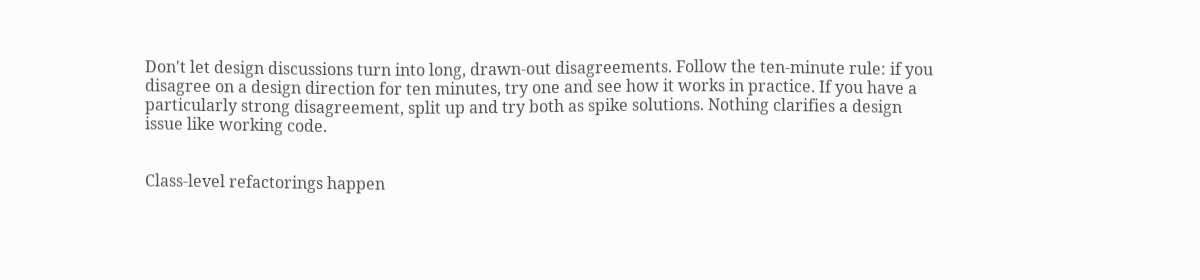Don't let design discussions turn into long, drawn-out disagreements. Follow the ten-minute rule: if you disagree on a design direction for ten minutes, try one and see how it works in practice. If you have a particularly strong disagreement, split up and try both as spike solutions. Nothing clarifies a design issue like working code.


Class-level refactorings happen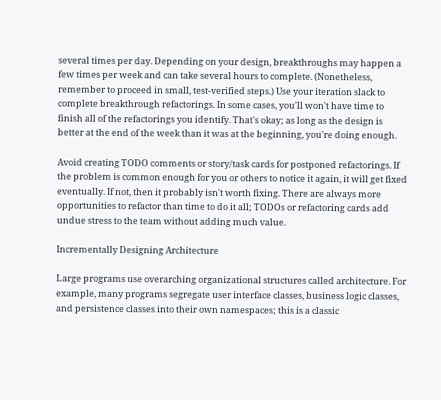several times per day. Depending on your design, breakthroughs may happen a few times per week and can take several hours to complete. (Nonetheless, remember to proceed in small, test-verified steps.) Use your iteration slack to complete breakthrough refactorings. In some cases, you'll won't have time to finish all of the refactorings you identify. That's okay; as long as the design is better at the end of the week than it was at the beginning, you're doing enough.

Avoid creating TODO comments or story/task cards for postponed refactorings. If the problem is common enough for you or others to notice it again, it will get fixed eventually. If not, then it probably isn't worth fixing. There are always more opportunities to refactor than time to do it all; TODOs or refactoring cards add undue stress to the team without adding much value.

Incrementally Designing Architecture

Large programs use overarching organizational structures called architecture. For example, many programs segregate user interface classes, business logic classes, and persistence classes into their own namespaces; this is a classic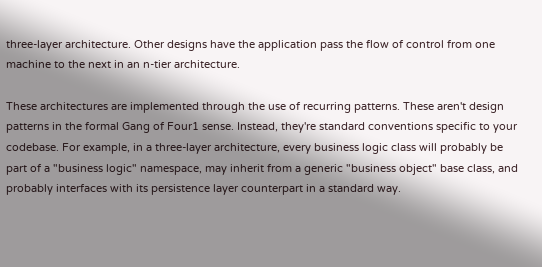three-layer architecture. Other designs have the application pass the flow of control from one machine to the next in an n-tier architecture.

These architectures are implemented through the use of recurring patterns. These aren't design patterns in the formal Gang of Four1 sense. Instead, they're standard conventions specific to your codebase. For example, in a three-layer architecture, every business logic class will probably be part of a "business logic" namespace, may inherit from a generic "business object" base class, and probably interfaces with its persistence layer counterpart in a standard way.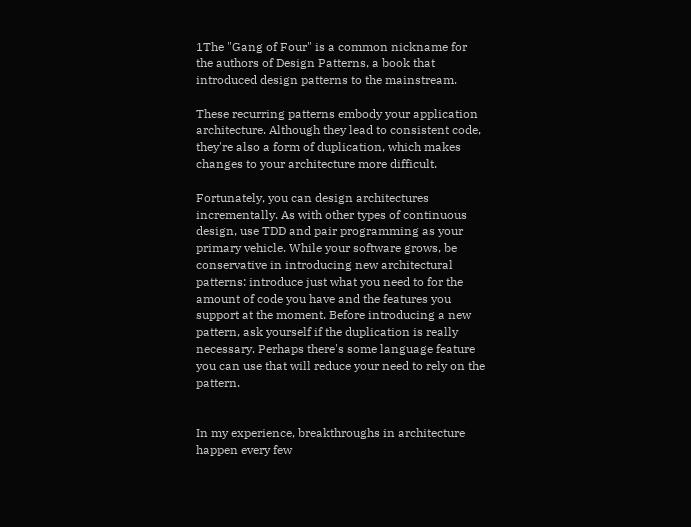1The "Gang of Four" is a common nickname for the authors of Design Patterns, a book that introduced design patterns to the mainstream.

These recurring patterns embody your application architecture. Although they lead to consistent code, they're also a form of duplication, which makes changes to your architecture more difficult.

Fortunately, you can design architectures incrementally. As with other types of continuous design, use TDD and pair programming as your primary vehicle. While your software grows, be conservative in introducing new architectural patterns: introduce just what you need to for the amount of code you have and the features you support at the moment. Before introducing a new pattern, ask yourself if the duplication is really necessary. Perhaps there's some language feature you can use that will reduce your need to rely on the pattern.


In my experience, breakthroughs in architecture happen every few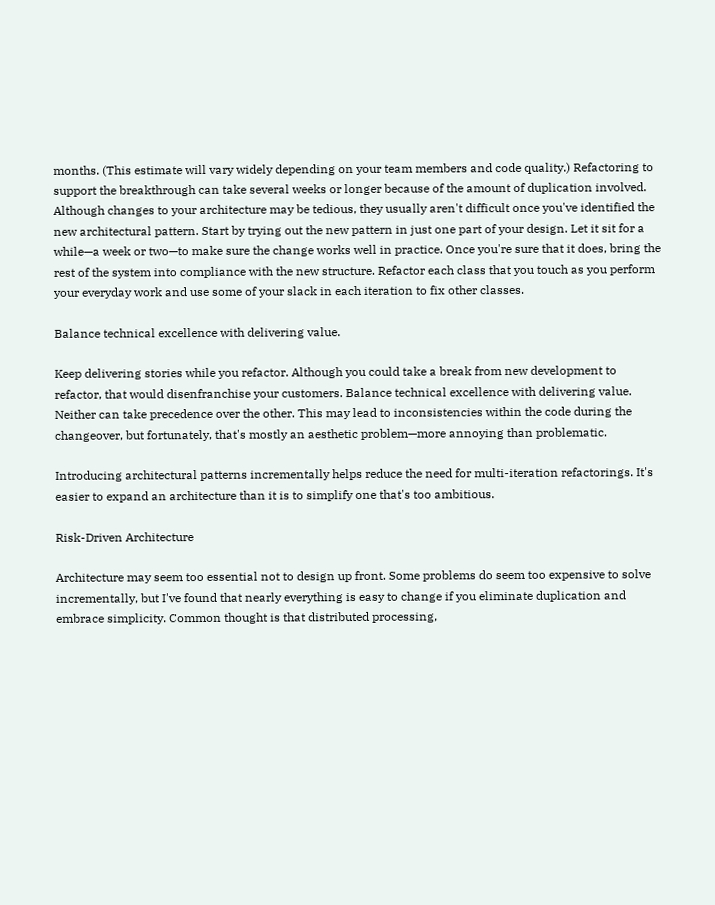months. (This estimate will vary widely depending on your team members and code quality.) Refactoring to support the breakthrough can take several weeks or longer because of the amount of duplication involved. Although changes to your architecture may be tedious, they usually aren't difficult once you've identified the new architectural pattern. Start by trying out the new pattern in just one part of your design. Let it sit for a while—a week or two—to make sure the change works well in practice. Once you're sure that it does, bring the rest of the system into compliance with the new structure. Refactor each class that you touch as you perform your everyday work and use some of your slack in each iteration to fix other classes.

Balance technical excellence with delivering value.

Keep delivering stories while you refactor. Although you could take a break from new development to refactor, that would disenfranchise your customers. Balance technical excellence with delivering value. Neither can take precedence over the other. This may lead to inconsistencies within the code during the changeover, but fortunately, that's mostly an aesthetic problem—more annoying than problematic.

Introducing architectural patterns incrementally helps reduce the need for multi-iteration refactorings. It's easier to expand an architecture than it is to simplify one that's too ambitious.

Risk-Driven Architecture

Architecture may seem too essential not to design up front. Some problems do seem too expensive to solve incrementally, but I've found that nearly everything is easy to change if you eliminate duplication and embrace simplicity. Common thought is that distributed processing,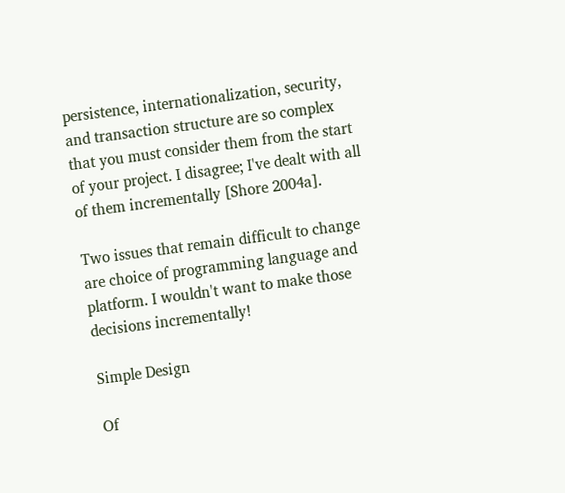persistence, internationalization, security, and transaction structure are so complex that you must consider them from the start of your project. I disagree; I've dealt with all of them incrementally [Shore 2004a].

Two issues that remain difficult to change are choice of programming language and platform. I wouldn't want to make those decisions incrementally!

Simple Design

Of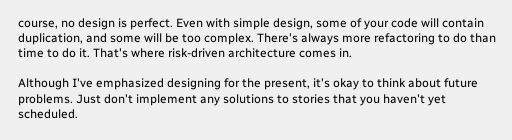course, no design is perfect. Even with simple design, some of your code will contain duplication, and some will be too complex. There's always more refactoring to do than time to do it. That's where risk-driven architecture comes in.

Although I've emphasized designing for the present, it's okay to think about future problems. Just don't implement any solutions to stories that you haven't yet scheduled.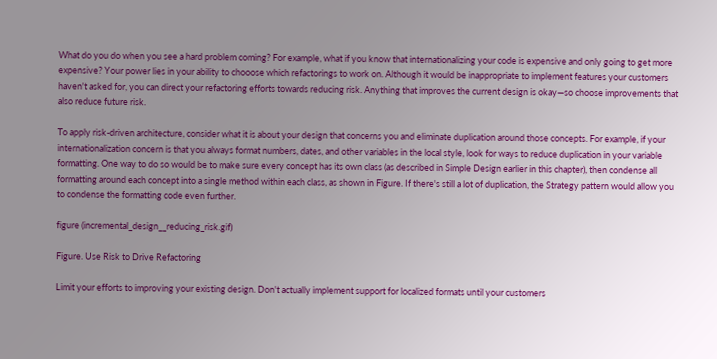What do you do when you see a hard problem coming? For example, what if you know that internationalizing your code is expensive and only going to get more expensive? Your power lies in your ability to chooose which refactorings to work on. Although it would be inappropriate to implement features your customers haven't asked for, you can direct your refactoring efforts towards reducing risk. Anything that improves the current design is okay—so choose improvements that also reduce future risk.

To apply risk-driven architecture, consider what it is about your design that concerns you and eliminate duplication around those concepts. For example, if your internationalization concern is that you always format numbers, dates, and other variables in the local style, look for ways to reduce duplication in your variable formatting. One way to do so would be to make sure every concept has its own class (as described in Simple Design earlier in this chapter), then condense all formatting around each concept into a single method within each class, as shown in Figure. If there's still a lot of duplication, the Strategy pattern would allow you to condense the formatting code even further.

figure (incremental_design__reducing_risk.gif)

Figure. Use Risk to Drive Refactoring

Limit your efforts to improving your existing design. Don't actually implement support for localized formats until your customers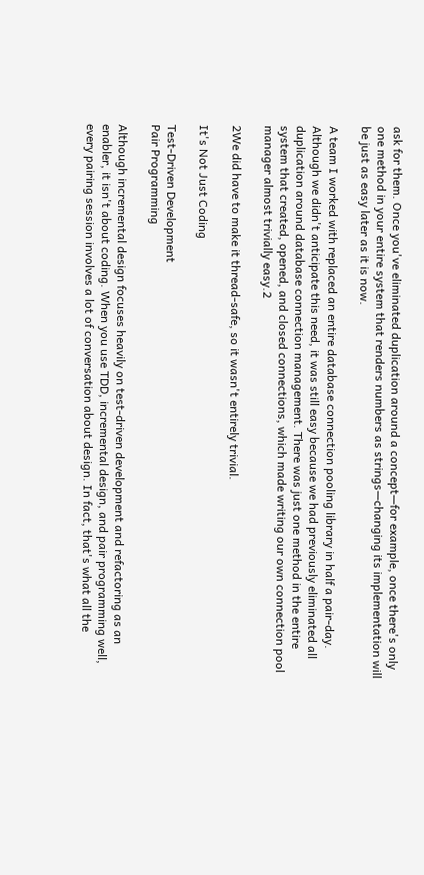ask for them. Once you've eliminated duplication around a concept—for example, once there's only one method in your entire system that renders numbers as strings—changing its implementation will be just as easy later as it is now.

A team I worked with replaced an entire database connection pooling library in half a pair-day. Although we didn't anticipate this need, it was still easy because we had previously eliminated all duplication around database connection management. There was just one method in the entire system that created, opened, and closed connections, which made writing our own connection pool manager almost trivially easy.2

2We did have to make it thread-safe, so it wasn't entirely trivial.

It's Not Just Coding

Test-Driven Development
Pair Programming

Although incremental design focuses heavily on test-driven development and refactoring as an enabler, it isn't about coding. When you use TDD, incremental design, and pair programming well, every pairing session involves a lot of conversation about design. In fact, that's what all the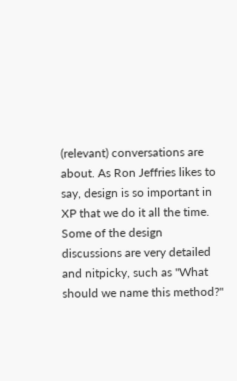(relevant) conversations are about. As Ron Jeffries likes to say, design is so important in XP that we do it all the time. Some of the design discussions are very detailed and nitpicky, such as "What should we name this method?"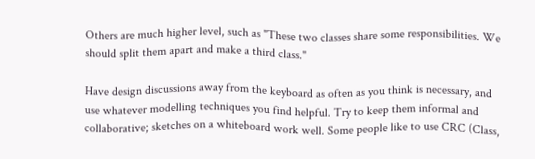Others are much higher level, such as "These two classes share some responsibilities. We should split them apart and make a third class."

Have design discussions away from the keyboard as often as you think is necessary, and use whatever modelling techniques you find helpful. Try to keep them informal and collaborative; sketches on a whiteboard work well. Some people like to use CRC (Class,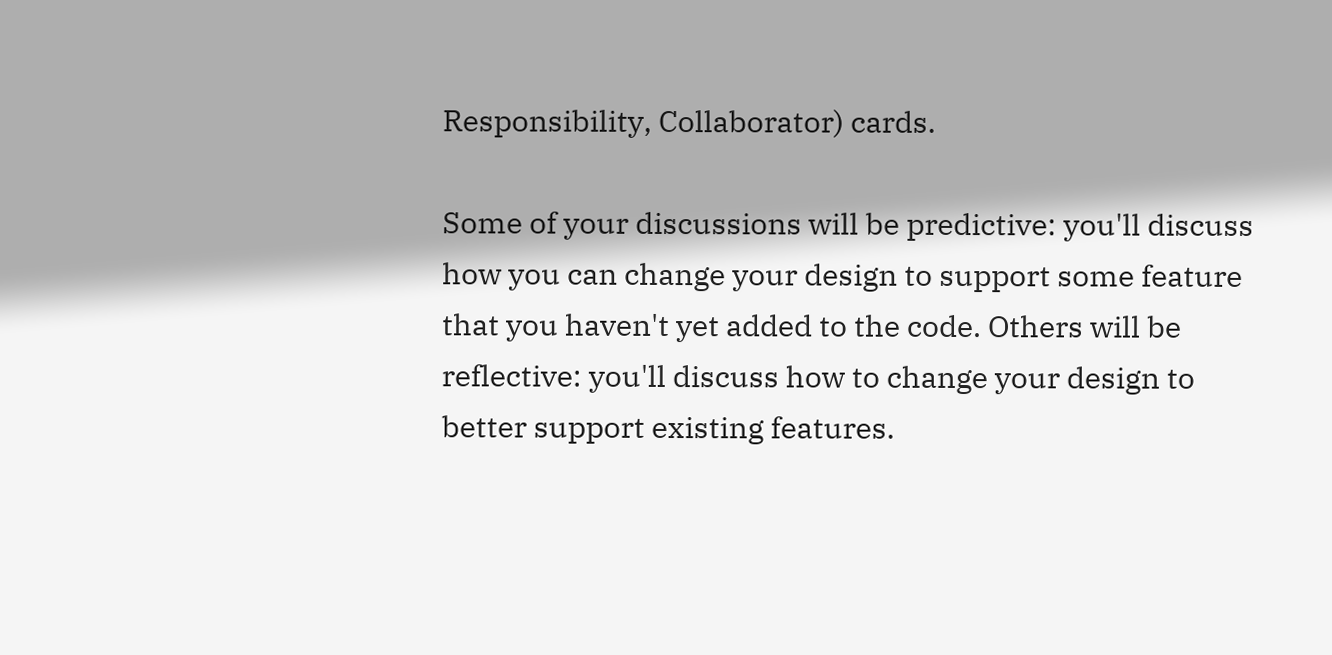Responsibility, Collaborator) cards.

Some of your discussions will be predictive: you'll discuss how you can change your design to support some feature that you haven't yet added to the code. Others will be reflective: you'll discuss how to change your design to better support existing features.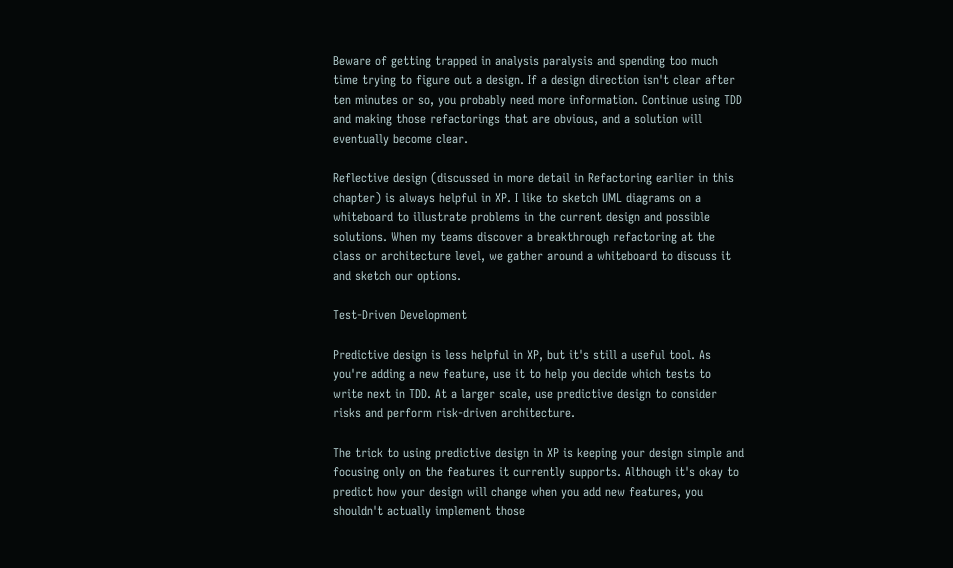Beware of getting trapped in analysis paralysis and spending too much time trying to figure out a design. If a design direction isn't clear after ten minutes or so, you probably need more information. Continue using TDD and making those refactorings that are obvious, and a solution will eventually become clear.

Reflective design (discussed in more detail in Refactoring earlier in this chapter) is always helpful in XP. I like to sketch UML diagrams on a whiteboard to illustrate problems in the current design and possible solutions. When my teams discover a breakthrough refactoring at the class or architecture level, we gather around a whiteboard to discuss it and sketch our options.

Test-Driven Development

Predictive design is less helpful in XP, but it's still a useful tool. As you're adding a new feature, use it to help you decide which tests to write next in TDD. At a larger scale, use predictive design to consider risks and perform risk-driven architecture.

The trick to using predictive design in XP is keeping your design simple and focusing only on the features it currently supports. Although it's okay to predict how your design will change when you add new features, you shouldn't actually implement those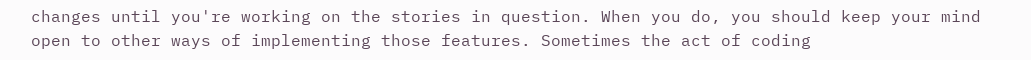changes until you're working on the stories in question. When you do, you should keep your mind open to other ways of implementing those features. Sometimes the act of coding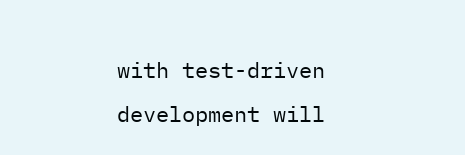with test-driven development will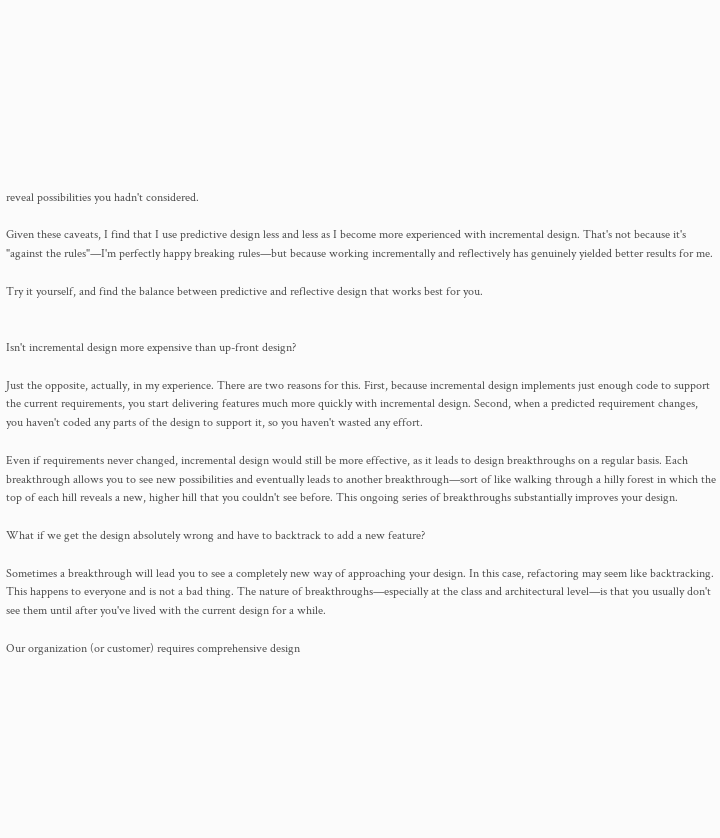reveal possibilities you hadn't considered.

Given these caveats, I find that I use predictive design less and less as I become more experienced with incremental design. That's not because it's "against the rules"—I'm perfectly happy breaking rules—but because working incrementally and reflectively has genuinely yielded better results for me.

Try it yourself, and find the balance between predictive and reflective design that works best for you.


Isn't incremental design more expensive than up-front design?

Just the opposite, actually, in my experience. There are two reasons for this. First, because incremental design implements just enough code to support the current requirements, you start delivering features much more quickly with incremental design. Second, when a predicted requirement changes, you haven't coded any parts of the design to support it, so you haven't wasted any effort.

Even if requirements never changed, incremental design would still be more effective, as it leads to design breakthroughs on a regular basis. Each breakthrough allows you to see new possibilities and eventually leads to another breakthrough—sort of like walking through a hilly forest in which the top of each hill reveals a new, higher hill that you couldn't see before. This ongoing series of breakthroughs substantially improves your design.

What if we get the design absolutely wrong and have to backtrack to add a new feature?

Sometimes a breakthrough will lead you to see a completely new way of approaching your design. In this case, refactoring may seem like backtracking. This happens to everyone and is not a bad thing. The nature of breakthroughs—especially at the class and architectural level—is that you usually don't see them until after you've lived with the current design for a while.

Our organization (or customer) requires comprehensive design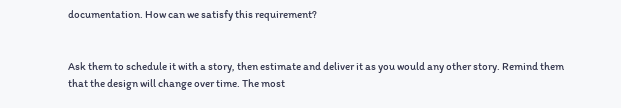documentation. How can we satisfy this requirement?


Ask them to schedule it with a story, then estimate and deliver it as you would any other story. Remind them that the design will change over time. The most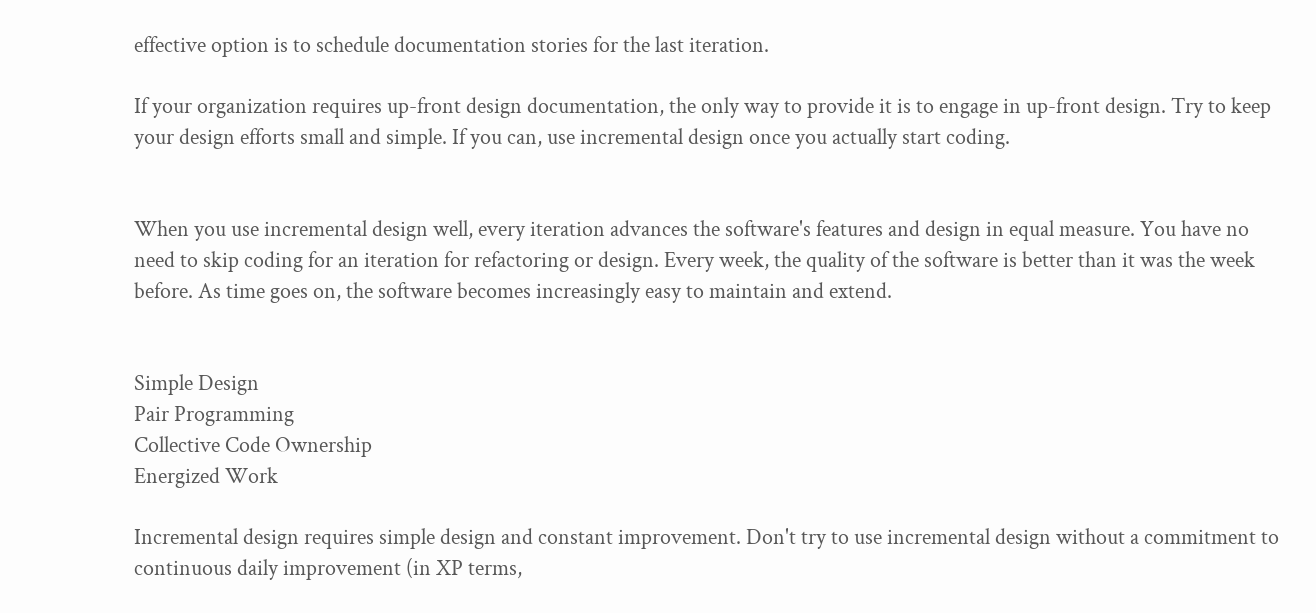effective option is to schedule documentation stories for the last iteration.

If your organization requires up-front design documentation, the only way to provide it is to engage in up-front design. Try to keep your design efforts small and simple. If you can, use incremental design once you actually start coding.


When you use incremental design well, every iteration advances the software's features and design in equal measure. You have no need to skip coding for an iteration for refactoring or design. Every week, the quality of the software is better than it was the week before. As time goes on, the software becomes increasingly easy to maintain and extend.


Simple Design
Pair Programming
Collective Code Ownership
Energized Work

Incremental design requires simple design and constant improvement. Don't try to use incremental design without a commitment to continuous daily improvement (in XP terms,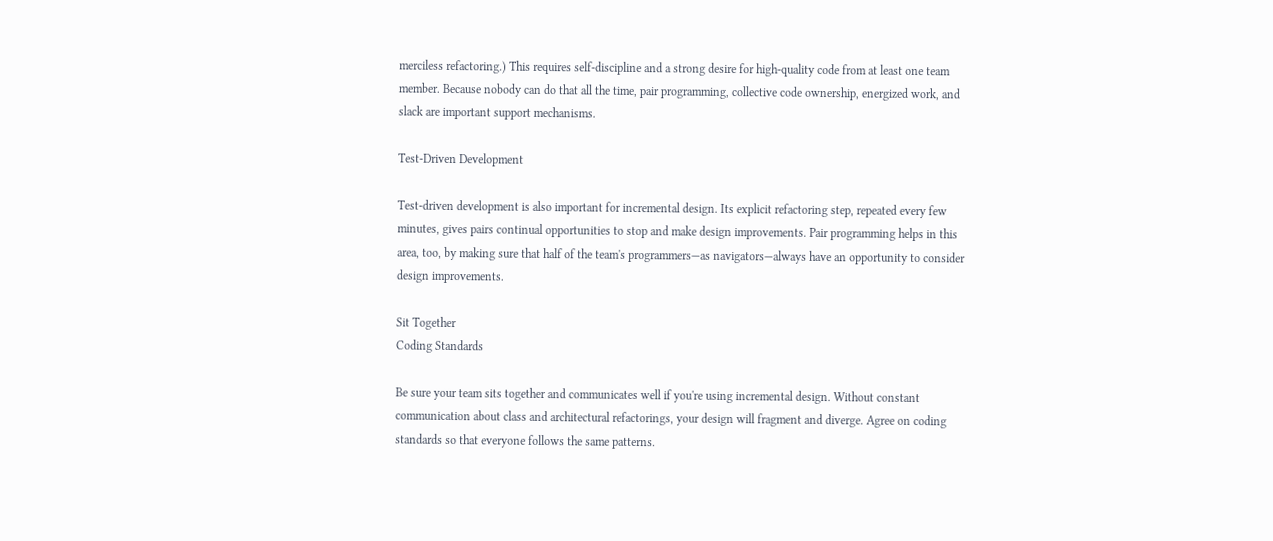merciless refactoring.) This requires self-discipline and a strong desire for high-quality code from at least one team member. Because nobody can do that all the time, pair programming, collective code ownership, energized work, and slack are important support mechanisms.

Test-Driven Development

Test-driven development is also important for incremental design. Its explicit refactoring step, repeated every few minutes, gives pairs continual opportunities to stop and make design improvements. Pair programming helps in this area, too, by making sure that half of the team's programmers—as navigators—always have an opportunity to consider design improvements.

Sit Together
Coding Standards

Be sure your team sits together and communicates well if you're using incremental design. Without constant communication about class and architectural refactorings, your design will fragment and diverge. Agree on coding standards so that everyone follows the same patterns.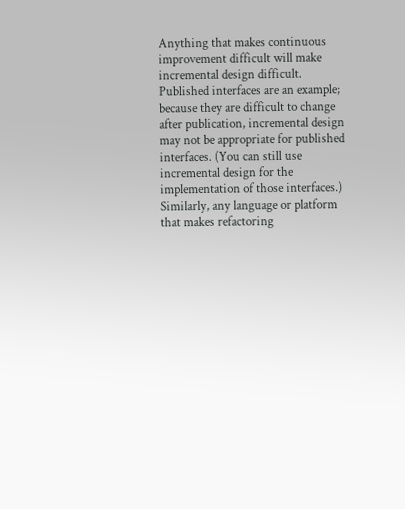Anything that makes continuous improvement difficult will make incremental design difficult. Published interfaces are an example; because they are difficult to change after publication, incremental design may not be appropriate for published interfaces. (You can still use incremental design for the implementation of those interfaces.) Similarly, any language or platform that makes refactoring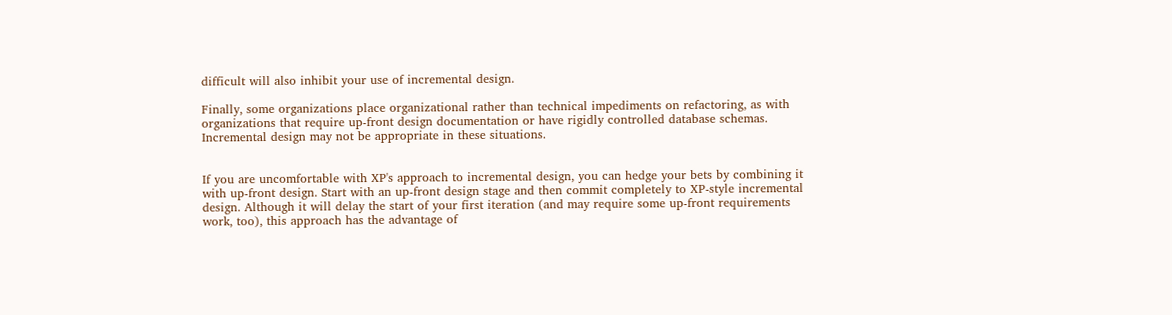difficult will also inhibit your use of incremental design.

Finally, some organizations place organizational rather than technical impediments on refactoring, as with organizations that require up-front design documentation or have rigidly controlled database schemas. Incremental design may not be appropriate in these situations.


If you are uncomfortable with XP's approach to incremental design, you can hedge your bets by combining it with up-front design. Start with an up-front design stage and then commit completely to XP-style incremental design. Although it will delay the start of your first iteration (and may require some up-front requirements work, too), this approach has the advantage of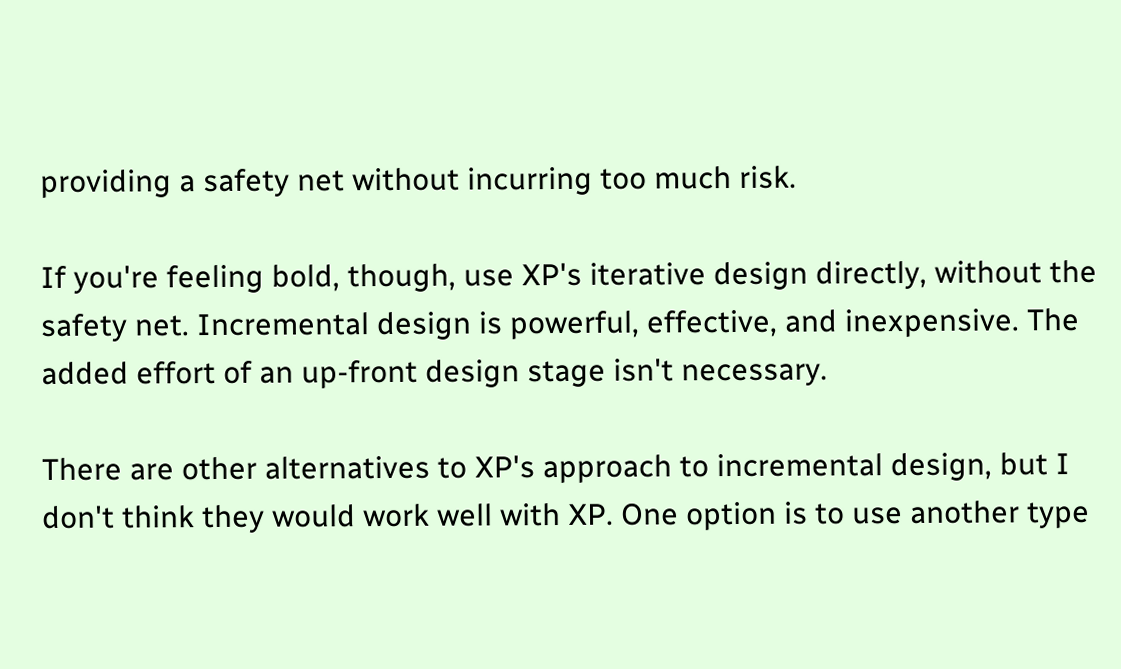providing a safety net without incurring too much risk.

If you're feeling bold, though, use XP's iterative design directly, without the safety net. Incremental design is powerful, effective, and inexpensive. The added effort of an up-front design stage isn't necessary.

There are other alternatives to XP's approach to incremental design, but I don't think they would work well with XP. One option is to use another type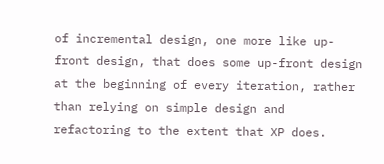of incremental design, one more like up-front design, that does some up-front design at the beginning of every iteration, rather than relying on simple design and refactoring to the extent that XP does.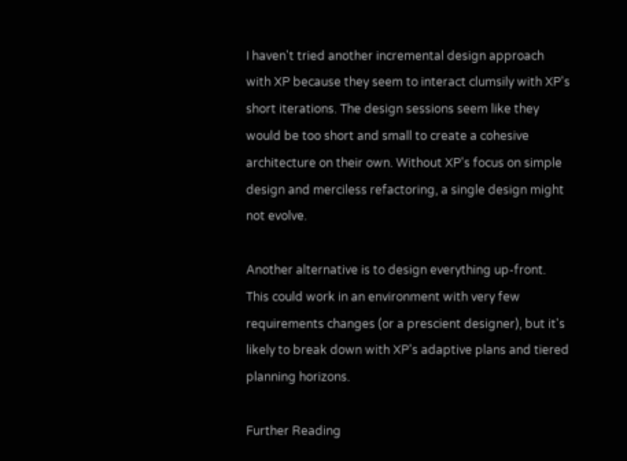I haven't tried another incremental design approach with XP because they seem to interact clumsily with XP's short iterations. The design sessions seem like they would be too short and small to create a cohesive architecture on their own. Without XP's focus on simple design and merciless refactoring, a single design might not evolve.

Another alternative is to design everything up-front. This could work in an environment with very few requirements changes (or a prescient designer), but it's likely to break down with XP's adaptive plans and tiered planning horizons.

Further Reading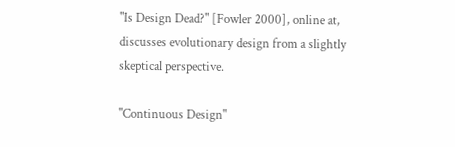"Is Design Dead?" [Fowler 2000], online at, discusses evolutionary design from a slightly skeptical perspective.

"Continuous Design"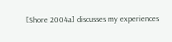[Shore 2004a] discusses my experiences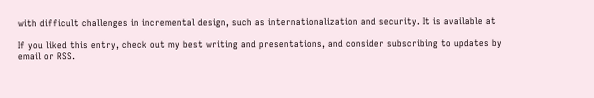with difficult challenges in incremental design, such as internationalization and security. It is available at

If you liked this entry, check out my best writing and presentations, and consider subscribing to updates by email or RSS.